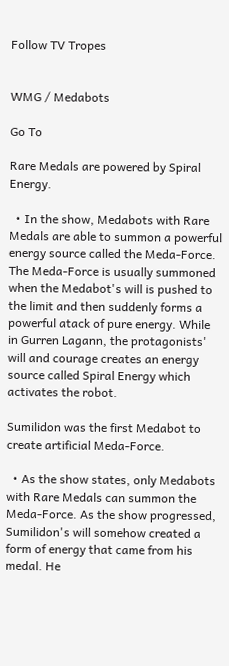Follow TV Tropes


WMG / Medabots

Go To

Rare Medals are powered by Spiral Energy.

  • In the show, Medabots with Rare Medals are able to summon a powerful energy source called the Meda-Force. The Meda-Force is usually summoned when the Medabot's will is pushed to the limit and then suddenly forms a powerful atack of pure energy. While in Gurren Lagann, the protagonists' will and courage creates an energy source called Spiral Energy which activates the robot.

Sumilidon was the first Medabot to create artificial Meda-Force.

  • As the show states, only Medabots with Rare Medals can summon the Meda-Force. As the show progressed, Sumilidon's will somehow created a form of energy that came from his medal. He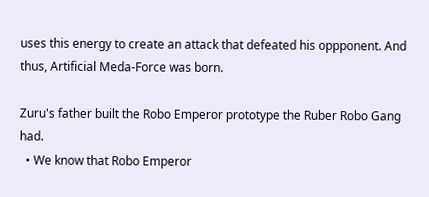uses this energy to create an attack that defeated his oppponent. And thus, Artificial Meda-Force was born.

Zuru's father built the Robo Emperor prototype the Ruber Robo Gang had.
  • We know that Robo Emperor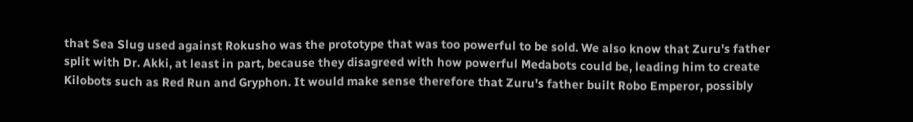that Sea Slug used against Rokusho was the prototype that was too powerful to be sold. We also know that Zuru's father split with Dr. Akki, at least in part, because they disagreed with how powerful Medabots could be, leading him to create Kilobots such as Red Run and Gryphon. It would make sense therefore that Zuru's father built Robo Emperor, possibly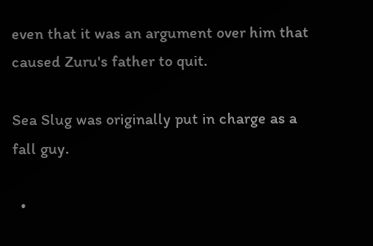even that it was an argument over him that caused Zuru's father to quit.

Sea Slug was originally put in charge as a fall guy.

  •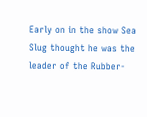Early on in the show Sea Slug thought he was the leader of the Rubber-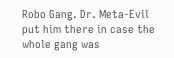Robo Gang. Dr. Meta-Evil put him there in case the whole gang was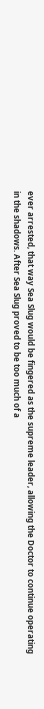ever arrested, that way Sea Slug would be fingered as the supreme leader, allowing the Doctor to continue operating in the shadows. After Sea Slug proved to be too much of a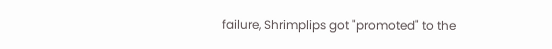failure, Shrimplips got "promoted" to the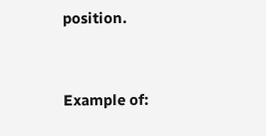position.


Example of: